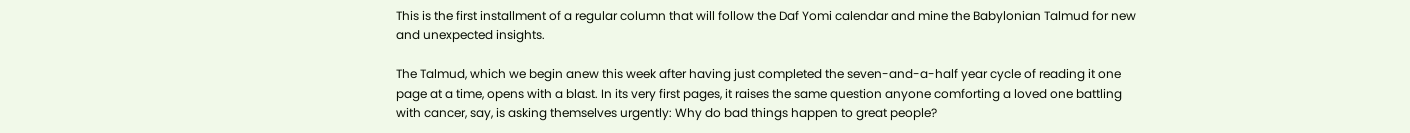This is the first installment of a regular column that will follow the Daf Yomi calendar and mine the Babylonian Talmud for new and unexpected insights.

The Talmud, which we begin anew this week after having just completed the seven-and-a-half year cycle of reading it one page at a time, opens with a blast. In its very first pages, it raises the same question anyone comforting a loved one battling with cancer, say, is asking themselves urgently: Why do bad things happen to great people?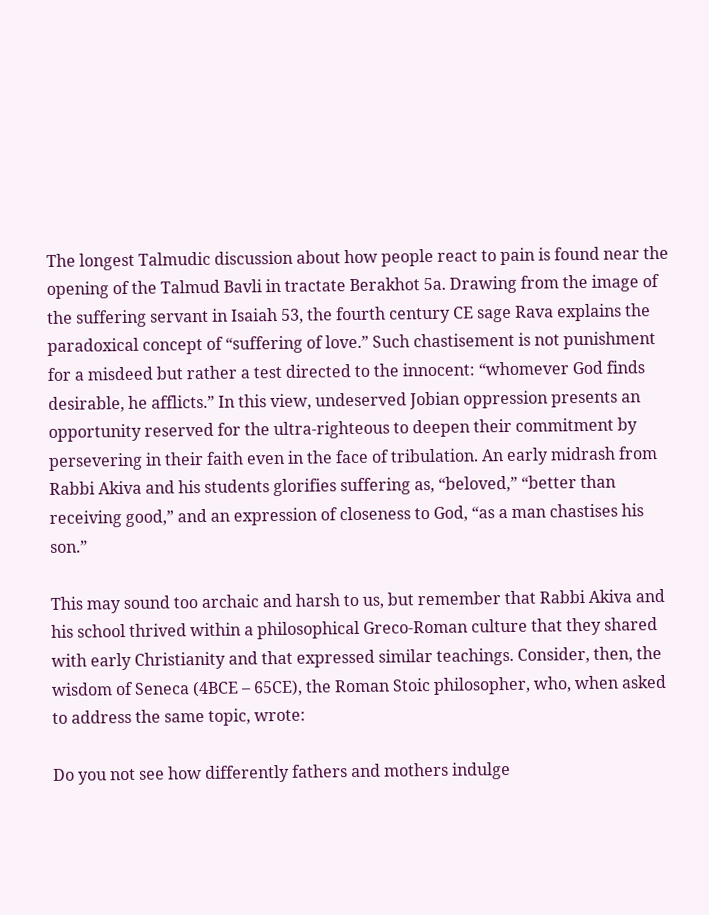The longest Talmudic discussion about how people react to pain is found near the opening of the Talmud Bavli in tractate Berakhot 5a. Drawing from the image of the suffering servant in Isaiah 53, the fourth century CE sage Rava explains the paradoxical concept of “suffering of love.” Such chastisement is not punishment for a misdeed but rather a test directed to the innocent: “whomever God finds desirable, he afflicts.” In this view, undeserved Jobian oppression presents an opportunity reserved for the ultra-righteous to deepen their commitment by persevering in their faith even in the face of tribulation. An early midrash from Rabbi Akiva and his students glorifies suffering as, “beloved,” “better than receiving good,” and an expression of closeness to God, “as a man chastises his son.”

This may sound too archaic and harsh to us, but remember that Rabbi Akiva and his school thrived within a philosophical Greco-Roman culture that they shared with early Christianity and that expressed similar teachings. Consider, then, the wisdom of Seneca (4BCE – 65CE), the Roman Stoic philosopher, who, when asked to address the same topic, wrote:

Do you not see how differently fathers and mothers indulge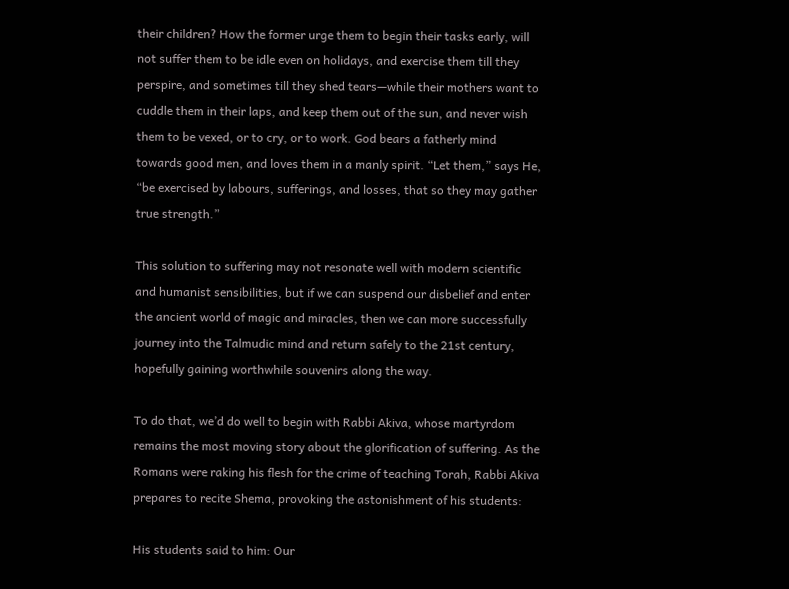their children? How the former urge them to begin their tasks early, will not suffer them to be idle even on holidays, and exercise them till they perspire, and sometimes till they shed tears—while their mothers want to cuddle them in their laps, and keep them out of the sun, and never wish them to be vexed, or to cry, or to work. God bears a fatherly mind towards good men, and loves them in a manly spirit. “Let them,” says He, “be exercised by labours, sufferings, and losses, that so they may gather true strength.”

This solution to suffering may not resonate well with modern scientific and humanist sensibilities, but if we can suspend our disbelief and enter the ancient world of magic and miracles, then we can more successfully journey into the Talmudic mind and return safely to the 21st century, hopefully gaining worthwhile souvenirs along the way.

To do that, we’d do well to begin with Rabbi Akiva, whose martyrdom remains the most moving story about the glorification of suffering. As the Romans were raking his flesh for the crime of teaching Torah, Rabbi Akiva prepares to recite Shema, provoking the astonishment of his students:

His students said to him: Our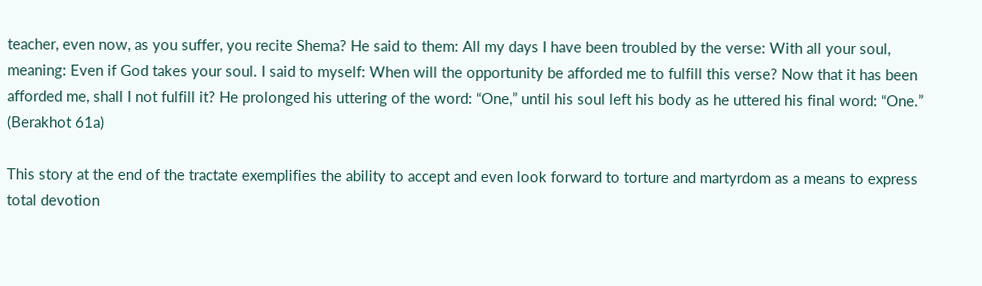teacher, even now, as you suffer, you recite Shema? He said to them: All my days I have been troubled by the verse: With all your soul, meaning: Even if God takes your soul. I said to myself: When will the opportunity be afforded me to fulfill this verse? Now that it has been afforded me, shall I not fulfill it? He prolonged his uttering of the word: “One,” until his soul left his body as he uttered his final word: “One.” (Berakhot 61a)

This story at the end of the tractate exemplifies the ability to accept and even look forward to torture and martyrdom as a means to express total devotion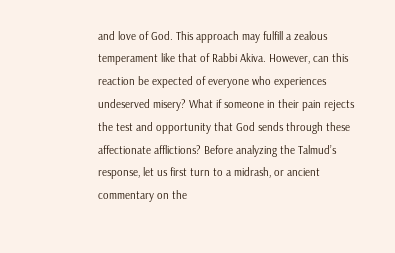and love of God. This approach may fulfill a zealous temperament like that of Rabbi Akiva. However, can this reaction be expected of everyone who experiences undeserved misery? What if someone in their pain rejects the test and opportunity that God sends through these affectionate afflictions? Before analyzing the Talmud’s response, let us first turn to a midrash, or ancient commentary on the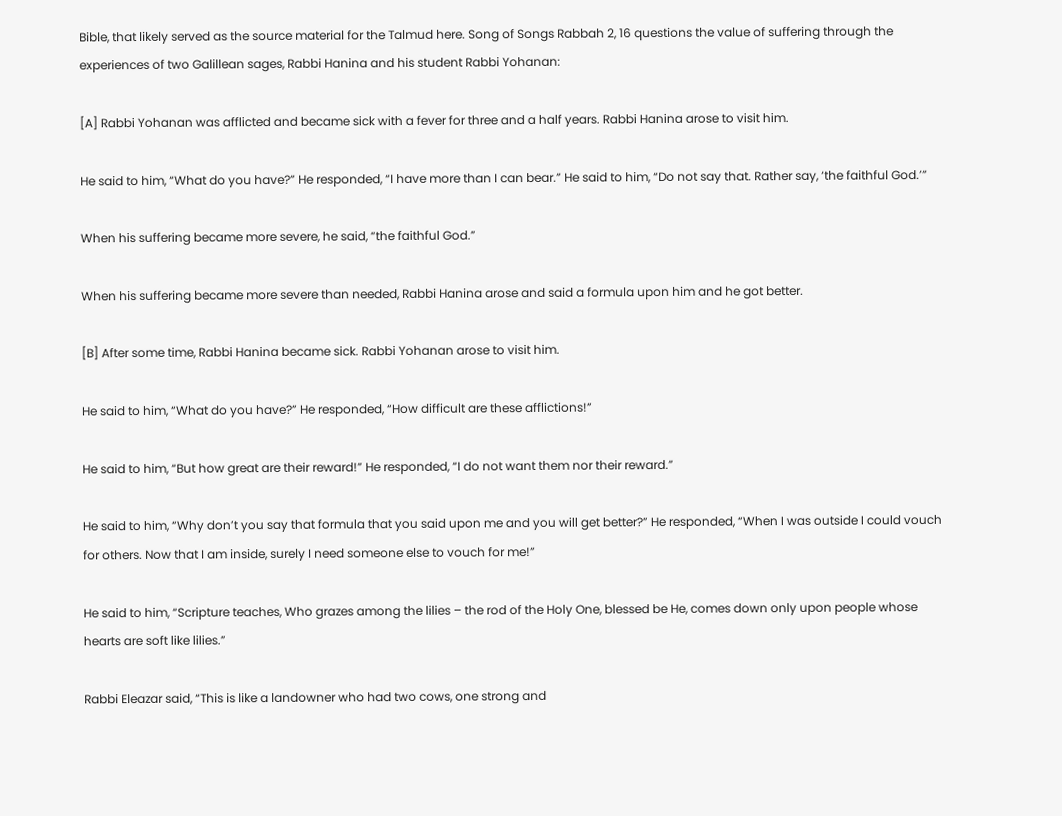Bible, that likely served as the source material for the Talmud here. Song of Songs Rabbah 2, 16 questions the value of suffering through the experiences of two Galillean sages, Rabbi Hanina and his student Rabbi Yohanan:

[A] Rabbi Yohanan was afflicted and became sick with a fever for three and a half years. Rabbi Hanina arose to visit him.

He said to him, “What do you have?” He responded, “I have more than I can bear.” He said to him, “Do not say that. Rather say, ‘the faithful God.’”

When his suffering became more severe, he said, “the faithful God.”

When his suffering became more severe than needed, Rabbi Hanina arose and said a formula upon him and he got better.

[B] After some time, Rabbi Hanina became sick. Rabbi Yohanan arose to visit him.

He said to him, “What do you have?” He responded, “How difficult are these afflictions!”

He said to him, “But how great are their reward!” He responded, “I do not want them nor their reward.”

He said to him, “Why don’t you say that formula that you said upon me and you will get better?” He responded, “When I was outside I could vouch for others. Now that I am inside, surely I need someone else to vouch for me!”

He said to him, “Scripture teaches, Who grazes among the lilies – the rod of the Holy One, blessed be He, comes down only upon people whose hearts are soft like lilies.”

Rabbi Eleazar said, “This is like a landowner who had two cows, one strong and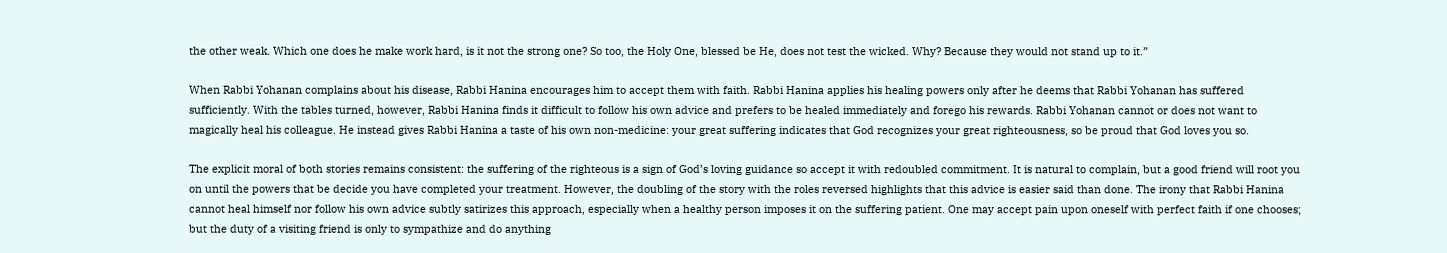the other weak. Which one does he make work hard, is it not the strong one? So too, the Holy One, blessed be He, does not test the wicked. Why? Because they would not stand up to it.”

When Rabbi Yohanan complains about his disease, Rabbi Hanina encourages him to accept them with faith. Rabbi Hanina applies his healing powers only after he deems that Rabbi Yohanan has suffered sufficiently. With the tables turned, however, Rabbi Hanina finds it difficult to follow his own advice and prefers to be healed immediately and forego his rewards. Rabbi Yohanan cannot or does not want to magically heal his colleague. He instead gives Rabbi Hanina a taste of his own non-medicine: your great suffering indicates that God recognizes your great righteousness, so be proud that God loves you so.

The explicit moral of both stories remains consistent: the suffering of the righteous is a sign of God’s loving guidance so accept it with redoubled commitment. It is natural to complain, but a good friend will root you on until the powers that be decide you have completed your treatment. However, the doubling of the story with the roles reversed highlights that this advice is easier said than done. The irony that Rabbi Hanina cannot heal himself nor follow his own advice subtly satirizes this approach, especially when a healthy person imposes it on the suffering patient. One may accept pain upon oneself with perfect faith if one chooses; but the duty of a visiting friend is only to sympathize and do anything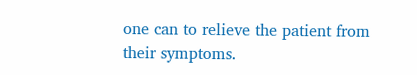one can to relieve the patient from their symptoms.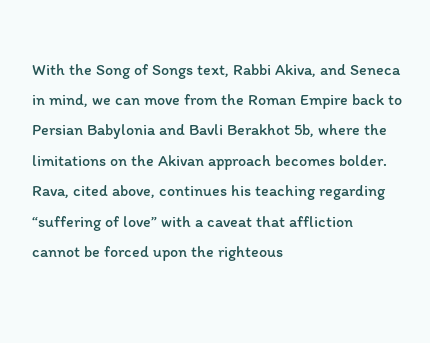With the Song of Songs text, Rabbi Akiva, and Seneca in mind, we can move from the Roman Empire back to Persian Babylonia and Bavli Berakhot 5b, where the limitations on the Akivan approach becomes bolder. Rava, cited above, continues his teaching regarding “suffering of love” with a caveat that affliction cannot be forced upon the righteous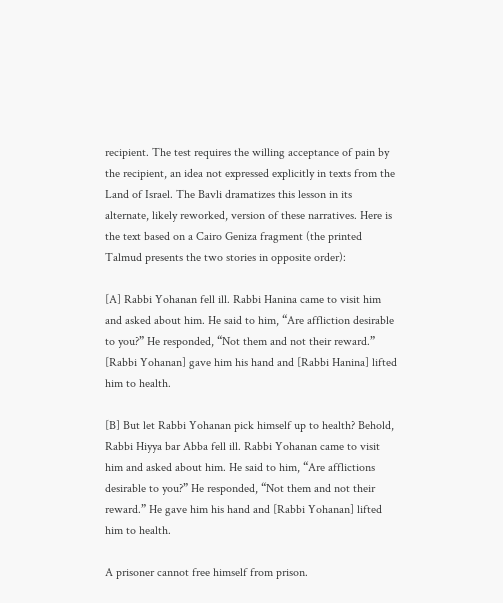recipient. The test requires the willing acceptance of pain by the recipient, an idea not expressed explicitly in texts from the Land of Israel. The Bavli dramatizes this lesson in its alternate, likely reworked, version of these narratives. Here is the text based on a Cairo Geniza fragment (the printed Talmud presents the two stories in opposite order):

[A] Rabbi Yohanan fell ill. Rabbi Hanina came to visit him and asked about him. He said to him, “Are affliction desirable to you?” He responded, “Not them and not their reward.” [Rabbi Yohanan] gave him his hand and [Rabbi Hanina] lifted him to health.

[B] But let Rabbi Yohanan pick himself up to health? Behold, Rabbi Hiyya bar Abba fell ill. Rabbi Yohanan came to visit him and asked about him. He said to him, “Are afflictions desirable to you?” He responded, “Not them and not their reward.” He gave him his hand and [Rabbi Yohanan] lifted him to health.

A prisoner cannot free himself from prison.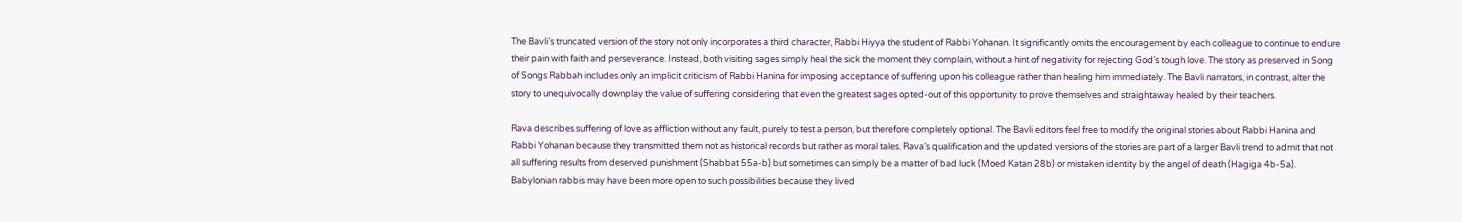The Bavli’s truncated version of the story not only incorporates a third character, Rabbi Hiyya the student of Rabbi Yohanan. It significantly omits the encouragement by each colleague to continue to endure their pain with faith and perseverance. Instead, both visiting sages simply heal the sick the moment they complain, without a hint of negativity for rejecting God’s tough love. The story as preserved in Song of Songs Rabbah includes only an implicit criticism of Rabbi Hanina for imposing acceptance of suffering upon his colleague rather than healing him immediately. The Bavli narrators, in contrast, alter the story to unequivocally downplay the value of suffering considering that even the greatest sages opted-out of this opportunity to prove themselves and straightaway healed by their teachers.

Rava describes suffering of love as affliction without any fault, purely to test a person, but therefore completely optional. The Bavli editors feel free to modify the original stories about Rabbi Hanina and Rabbi Yohanan because they transmitted them not as historical records but rather as moral tales. Rava’s qualification and the updated versions of the stories are part of a larger Bavli trend to admit that not all suffering results from deserved punishment (Shabbat 55a-b) but sometimes can simply be a matter of bad luck (Moed Katan 28b) or mistaken identity by the angel of death (Hagiga 4b-5a). Babylonian rabbis may have been more open to such possibilities because they lived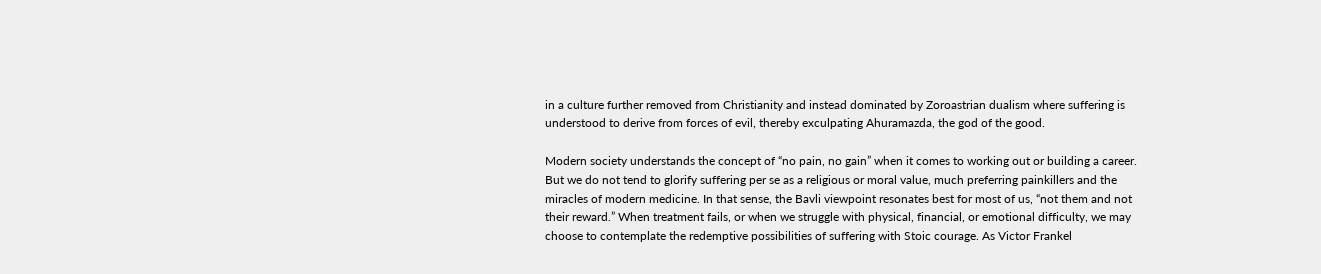in a culture further removed from Christianity and instead dominated by Zoroastrian dualism where suffering is understood to derive from forces of evil, thereby exculpating Ahuramazda, the god of the good.

Modern society understands the concept of “no pain, no gain” when it comes to working out or building a career. But we do not tend to glorify suffering per se as a religious or moral value, much preferring painkillers and the miracles of modern medicine. In that sense, the Bavli viewpoint resonates best for most of us, “not them and not their reward.” When treatment fails, or when we struggle with physical, financial, or emotional difficulty, we may choose to contemplate the redemptive possibilities of suffering with Stoic courage. As Victor Frankel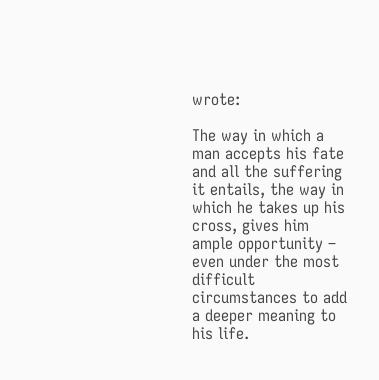wrote:

The way in which a man accepts his fate and all the suffering it entails, the way in which he takes up his cross, gives him ample opportunity – even under the most difficult circumstances to add a deeper meaning to his life.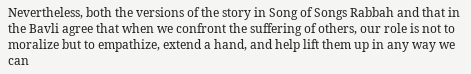Nevertheless, both the versions of the story in Song of Songs Rabbah and that in the Bavli agree that when we confront the suffering of others, our role is not to moralize but to empathize, extend a hand, and help lift them up in any way we can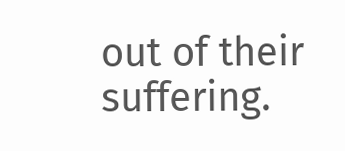out of their suffering.